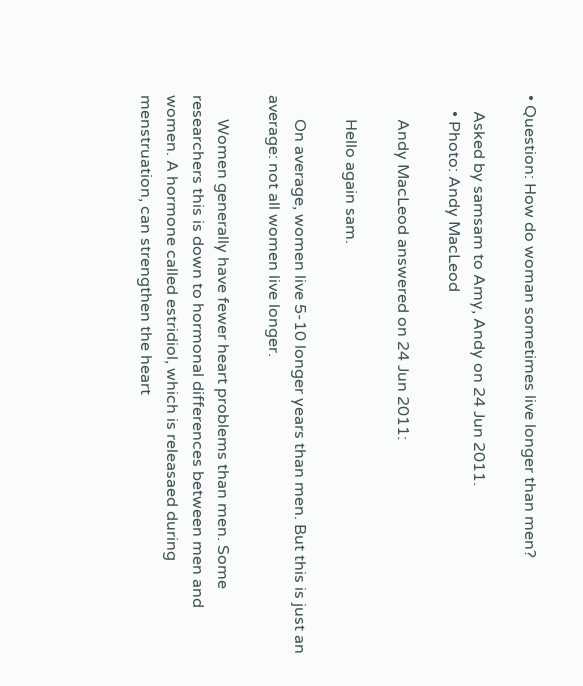• Question: How do woman sometimes live longer than men?

    Asked by samsam to Amy, Andy on 24 Jun 2011.
    • Photo: Andy MacLeod

      Andy MacLeod answered on 24 Jun 2011:

      Hello again sam.

      On average, women live 5-10 longer years than men. But this is just an average: not all women live longer.

      Women generally have fewer heart problems than men. Some researchers this is down to hormonal differences between men and women. A hormone called estridiol, which is releasaed during menstruation, can strengthen the heart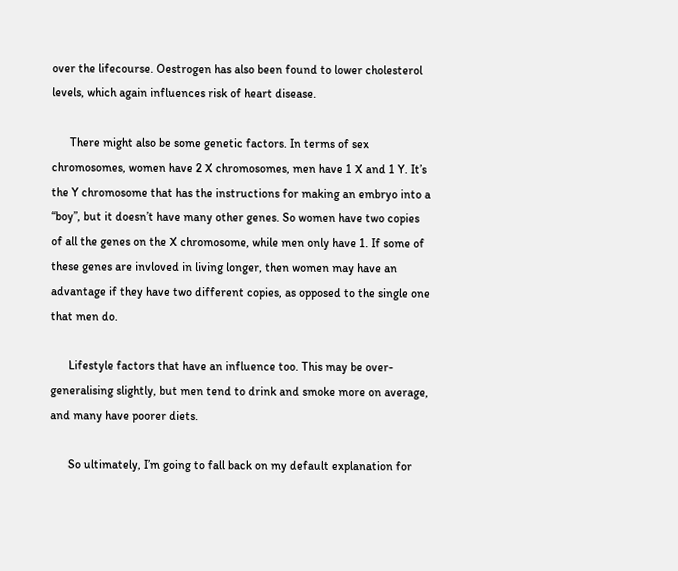over the lifecourse. Oestrogen has also been found to lower cholesterol levels, which again influences risk of heart disease.

      There might also be some genetic factors. In terms of sex chromosomes, women have 2 X chromosomes, men have 1 X and 1 Y. It’s the Y chromosome that has the instructions for making an embryo into a “boy”, but it doesn’t have many other genes. So women have two copies of all the genes on the X chromosome, while men only have 1. If some of these genes are invloved in living longer, then women may have an advantage if they have two different copies, as opposed to the single one that men do.

      Lifestyle factors that have an influence too. This may be over-generalising slightly, but men tend to drink and smoke more on average, and many have poorer diets.

      So ultimately, I’m going to fall back on my default explanation for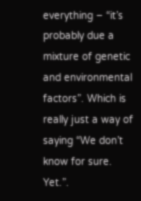everything – “it’s probably due a mixture of genetic and environmental factors”. Which is really just a way of saying “We don’t know for sure. Yet.”.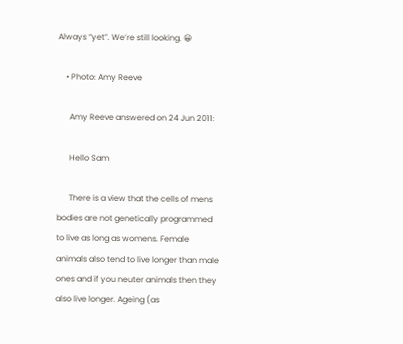Always “yet”. We’re still looking. 😀

    • Photo: Amy Reeve

      Amy Reeve answered on 24 Jun 2011:

      Hello Sam

      There is a view that the cells of mens bodies are not genetically programmed to live as long as womens. Female animals also tend to live longer than male ones and if you neuter animals then they also live longer. Ageing (as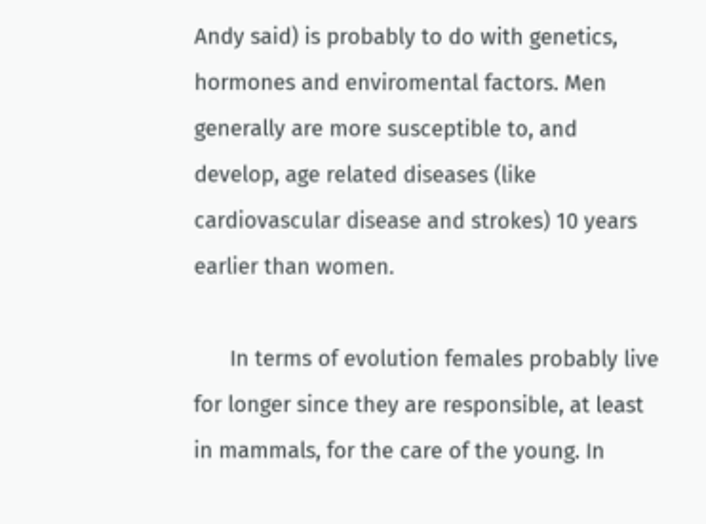Andy said) is probably to do with genetics, hormones and enviromental factors. Men generally are more susceptible to, and develop, age related diseases (like cardiovascular disease and strokes) 10 years earlier than women.

      In terms of evolution females probably live for longer since they are responsible, at least in mammals, for the care of the young. In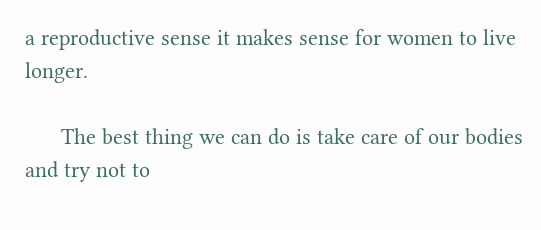a reproductive sense it makes sense for women to live longer.

      The best thing we can do is take care of our bodies and try not to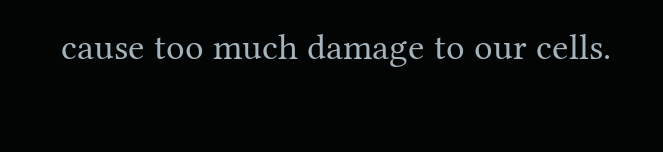cause too much damage to our cells.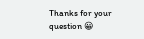Thanks for your question 😀